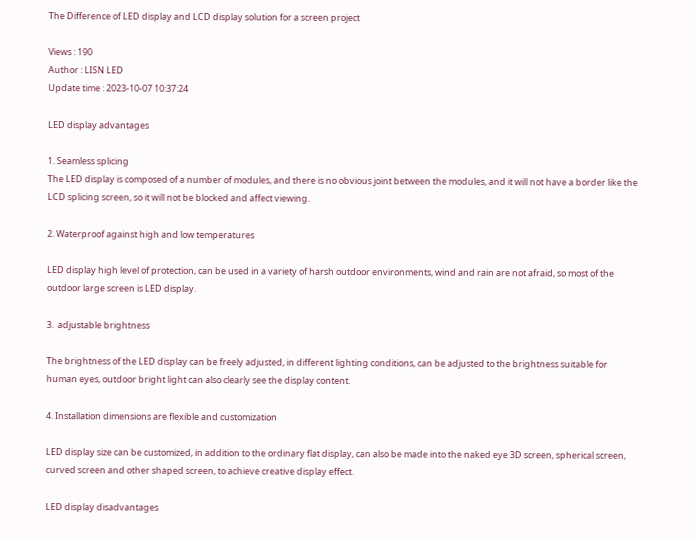The Difference of LED display and LCD display solution for a screen project

Views : 190
Author : LISN LED
Update time : 2023-10-07 10:37:24

LED display advantages

1. Seamless splicing
The LED display is composed of a number of modules, and there is no obvious joint between the modules, and it will not have a border like the LCD splicing screen, so it will not be blocked and affect viewing.

2. Waterproof against high and low temperatures

LED display high level of protection, can be used in a variety of harsh outdoor environments, wind and rain are not afraid, so most of the outdoor large screen is LED display.

3.  adjustable brightness

The brightness of the LED display can be freely adjusted, in different lighting conditions, can be adjusted to the brightness suitable for human eyes, outdoor bright light can also clearly see the display content.

4. Installation dimensions are flexible and customization

LED display size can be customized, in addition to the ordinary flat display, can also be made into the naked eye 3D screen, spherical screen, curved screen and other shaped screen, to achieve creative display effect.

LED display disadvantages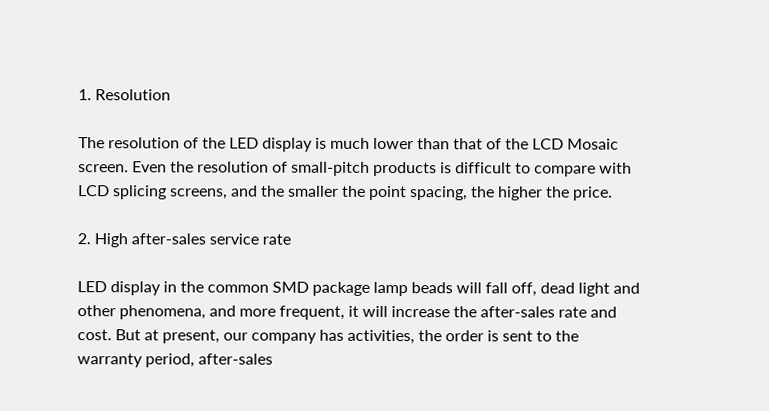1. Resolution

The resolution of the LED display is much lower than that of the LCD Mosaic screen. Even the resolution of small-pitch products is difficult to compare with LCD splicing screens, and the smaller the point spacing, the higher the price.

2. High after-sales service rate

LED display in the common SMD package lamp beads will fall off, dead light and other phenomena, and more frequent, it will increase the after-sales rate and cost. But at present, our company has activities, the order is sent to the warranty period, after-sales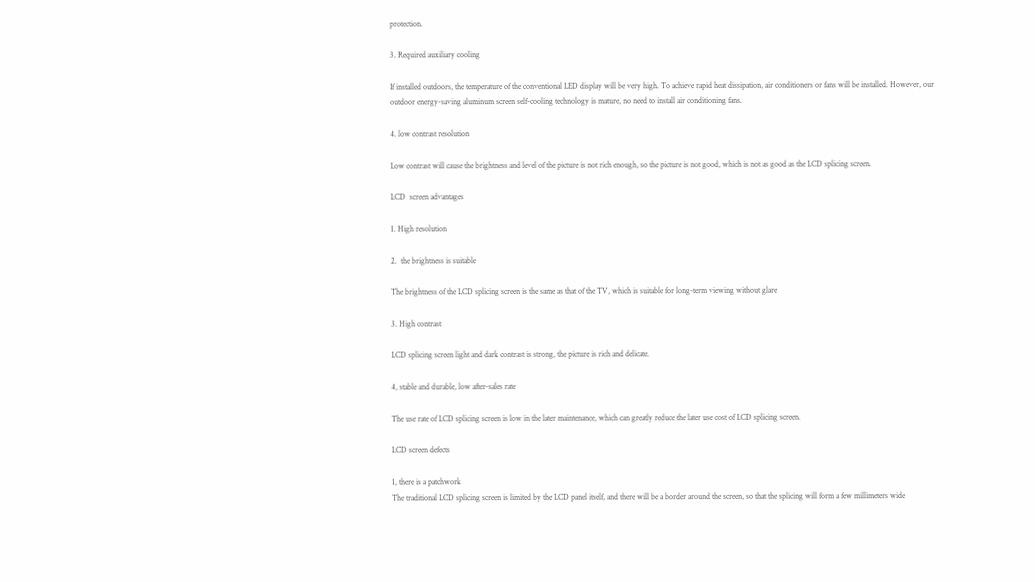protection.

3. Required auxiliary cooling

If installed outdoors, the temperature of the conventional LED display will be very high. To achieve rapid heat dissipation, air conditioners or fans will be installed. However, our outdoor energy-saving aluminum screen self-cooling technology is mature, no need to install air conditioning fans.

4. low contrast resolution

Low contrast will cause the brightness and level of the picture is not rich enough, so the picture is not good, which is not as good as the LCD splicing screen.

LCD  screen advantages

1. High resolution

2.  the brightness is suitable

The brightness of the LCD splicing screen is the same as that of the TV, which is suitable for long-term viewing without glare

3. High contrast

LCD splicing screen light and dark contrast is strong, the picture is rich and delicate.

4, stable and durable, low after-sales rate

The use rate of LCD splicing screen is low in the later maintenance, which can greatly reduce the later use cost of LCD splicing screen.

LCD screen defects

1, there is a patchwork
The traditional LCD splicing screen is limited by the LCD panel itself, and there will be a border around the screen, so that the splicing will form a few millimeters wide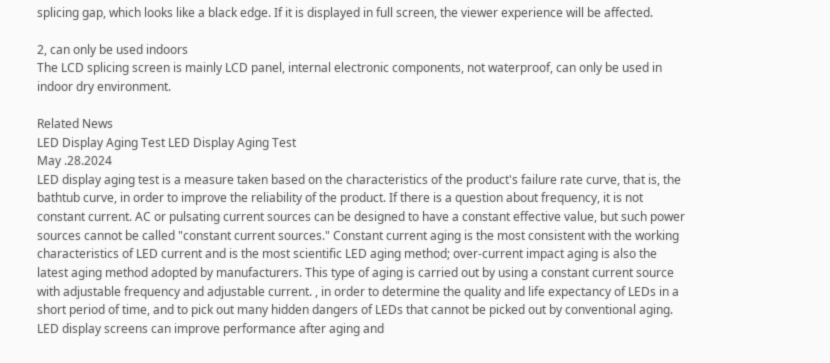splicing gap, which looks like a black edge. If it is displayed in full screen, the viewer experience will be affected.

2, can only be used indoors
The LCD splicing screen is mainly LCD panel, internal electronic components, not waterproof, can only be used in indoor dry environment.

Related News
LED Display Aging Test LED Display Aging Test
May .28.2024
LED display aging test is a measure taken based on the characteristics of the product's failure rate curve, that is, the bathtub curve, in order to improve the reliability of the product. If there is a question about frequency, it is not constant current. AC or pulsating current sources can be designed to have a constant effective value, but such power sources cannot be called "constant current sources." Constant current aging is the most consistent with the working characteristics of LED current and is the most scientific LED aging method; over-current impact aging is also the latest aging method adopted by manufacturers. This type of aging is carried out by using a constant current source with adjustable frequency and adjustable current. , in order to determine the quality and life expectancy of LEDs in a short period of time, and to pick out many hidden dangers of LEDs that cannot be picked out by conventional aging. LED display screens can improve performance after aging and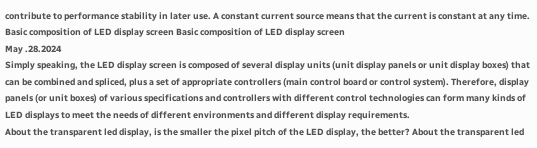contribute to performance stability in later use. A constant current source means that the current is constant at any time.
Basic composition of LED display screen Basic composition of LED display screen
May .28.2024
Simply speaking, the LED display screen is composed of several display units (unit display panels or unit display boxes) that can be combined and spliced, plus a set of appropriate controllers (main control board or control system). Therefore, display panels (or unit boxes) of various specifications and controllers with different control technologies can form many kinds of LED displays to meet the needs of different environments and different display requirements.
About the transparent led display, is the smaller the pixel pitch of the LED display, the better? About the transparent led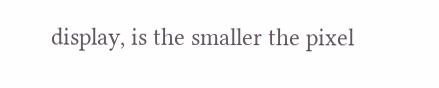display, is the smaller the pixel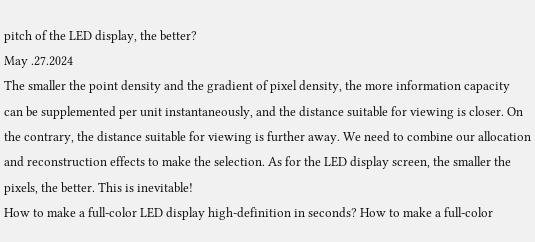pitch of the LED display, the better?
May .27.2024
The smaller the point density and the gradient of pixel density, the more information capacity can be supplemented per unit instantaneously, and the distance suitable for viewing is closer. On the contrary, the distance suitable for viewing is further away. We need to combine our allocation and reconstruction effects to make the selection. As for the LED display screen, the smaller the pixels, the better. This is inevitable!
How to make a full-color LED display high-definition in seconds? How to make a full-color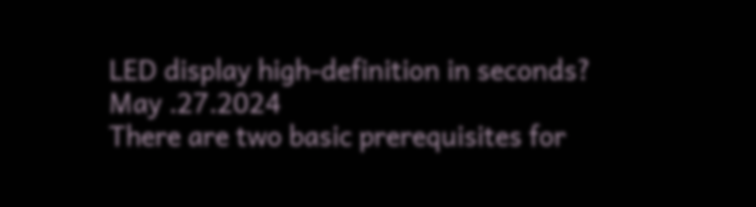LED display high-definition in seconds?
May .27.2024
There are two basic prerequisites for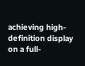achieving high-definition display on a full-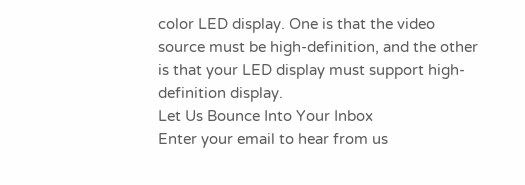color LED display. One is that the video source must be high-definition, and the other is that your LED display must support high-definition display.
Let Us Bounce Into Your Inbox
Enter your email to hear from us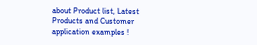about Product list, Latest Products and Customer application examples !